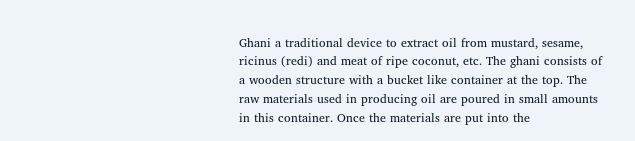Ghani a traditional device to extract oil from mustard, sesame, ricinus (redi) and meat of ripe coconut, etc. The ghani consists of a wooden structure with a bucket like container at the top. The raw materials used in producing oil are poured in small amounts in this container. Once the materials are put into the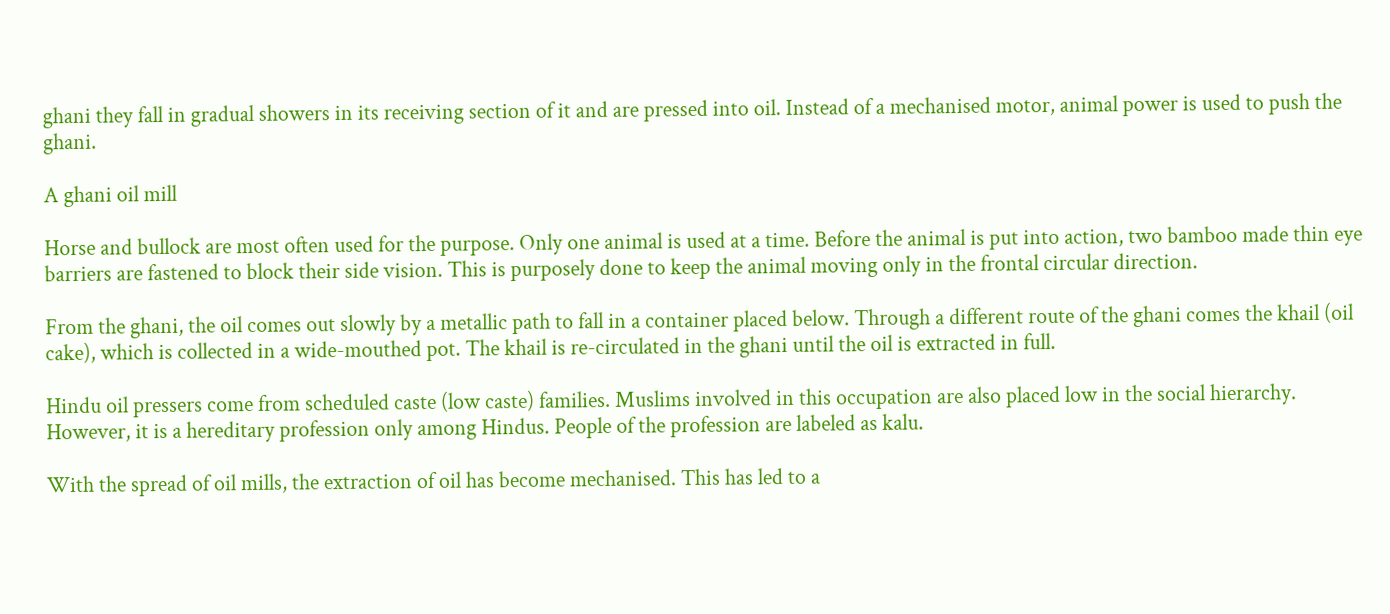ghani they fall in gradual showers in its receiving section of it and are pressed into oil. Instead of a mechanised motor, animal power is used to push the ghani.

A ghani oil mill

Horse and bullock are most often used for the purpose. Only one animal is used at a time. Before the animal is put into action, two bamboo made thin eye barriers are fastened to block their side vision. This is purposely done to keep the animal moving only in the frontal circular direction.

From the ghani, the oil comes out slowly by a metallic path to fall in a container placed below. Through a different route of the ghani comes the khail (oil cake), which is collected in a wide-mouthed pot. The khail is re-circulated in the ghani until the oil is extracted in full.

Hindu oil pressers come from scheduled caste (low caste) families. Muslims involved in this occupation are also placed low in the social hierarchy. However, it is a hereditary profession only among Hindus. People of the profession are labeled as kalu.

With the spread of oil mills, the extraction of oil has become mechanised. This has led to a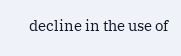decline in the use of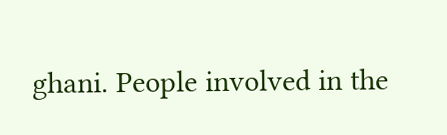ghani. People involved in the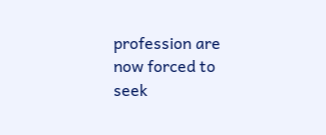profession are now forced to seek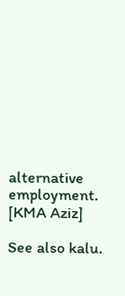alternative employment. [KMA Aziz]

See also kalu.